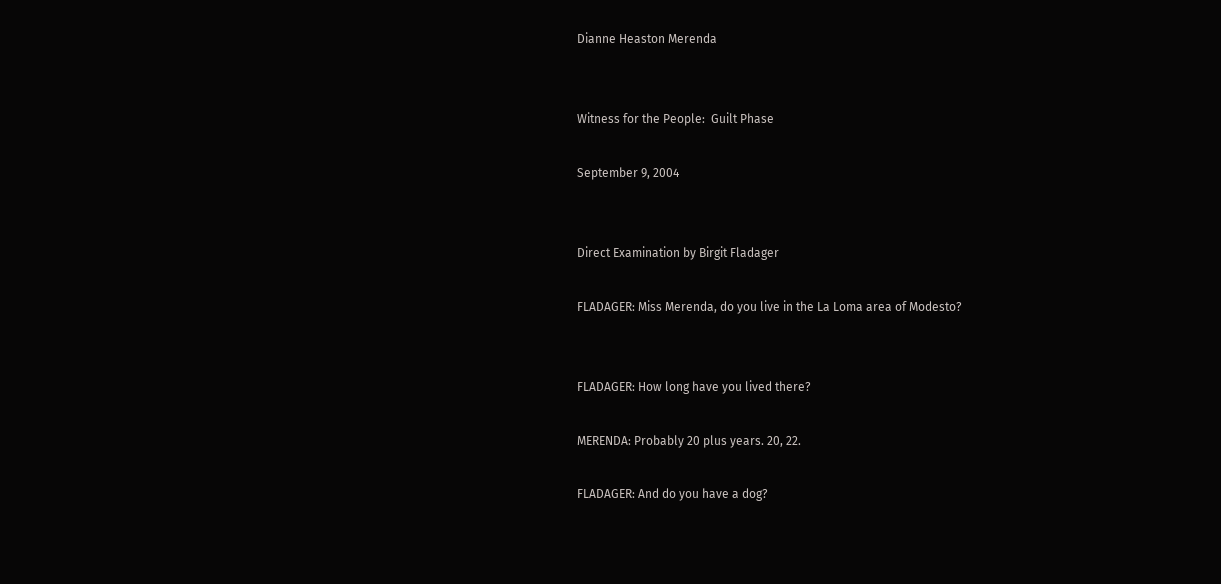Dianne Heaston Merenda


Witness for the People:  Guilt Phase

September 9, 2004


Direct Examination by Birgit Fladager

FLADAGER: Miss Merenda, do you live in the La Loma area of Modesto?


FLADAGER: How long have you lived there?

MERENDA: Probably 20 plus years. 20, 22.

FLADAGER: And do you have a dog?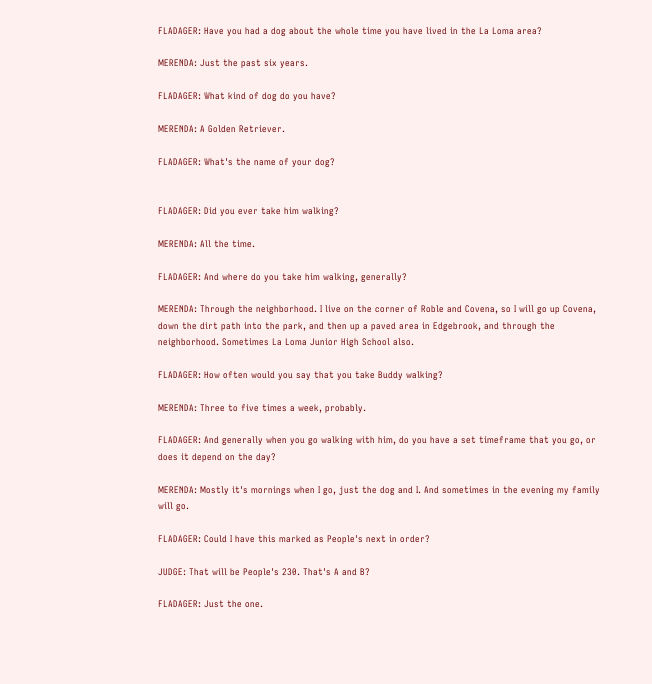FLADAGER: Have you had a dog about the whole time you have lived in the La Loma area?

MERENDA: Just the past six years.

FLADAGER: What kind of dog do you have?

MERENDA: A Golden Retriever.

FLADAGER: What's the name of your dog?


FLADAGER: Did you ever take him walking?

MERENDA: All the time.

FLADAGER: And where do you take him walking, generally?

MERENDA: Through the neighborhood. I live on the corner of Roble and Covena, so I will go up Covena, down the dirt path into the park, and then up a paved area in Edgebrook, and through the neighborhood. Sometimes La Loma Junior High School also.

FLADAGER: How often would you say that you take Buddy walking?

MERENDA: Three to five times a week, probably.

FLADAGER: And generally when you go walking with him, do you have a set timeframe that you go, or does it depend on the day?

MERENDA: Mostly it's mornings when I go, just the dog and I. And sometimes in the evening my family will go.

FLADAGER: Could I have this marked as People's next in order?

JUDGE: That will be People's 230. That's A and B?

FLADAGER: Just the one.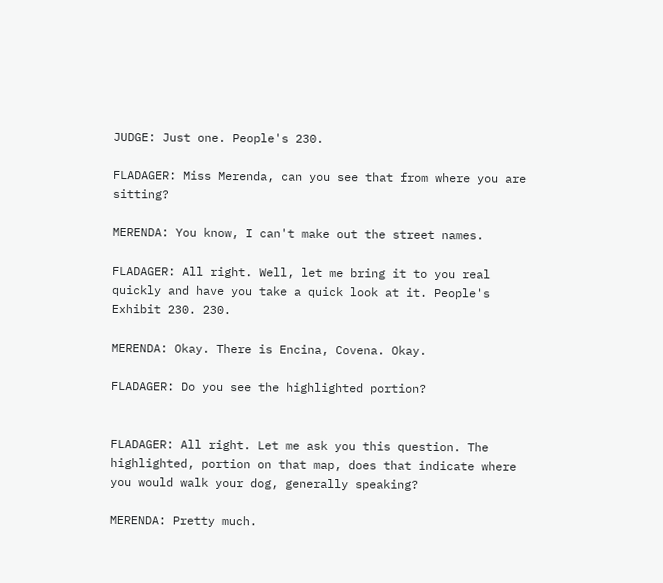JUDGE: Just one. People's 230.

FLADAGER: Miss Merenda, can you see that from where you are sitting?

MERENDA: You know, I can't make out the street names.

FLADAGER: All right. Well, let me bring it to you real quickly and have you take a quick look at it. People's Exhibit 230. 230.

MERENDA: Okay. There is Encina, Covena. Okay.

FLADAGER: Do you see the highlighted portion?


FLADAGER: All right. Let me ask you this question. The highlighted, portion on that map, does that indicate where you would walk your dog, generally speaking?

MERENDA: Pretty much.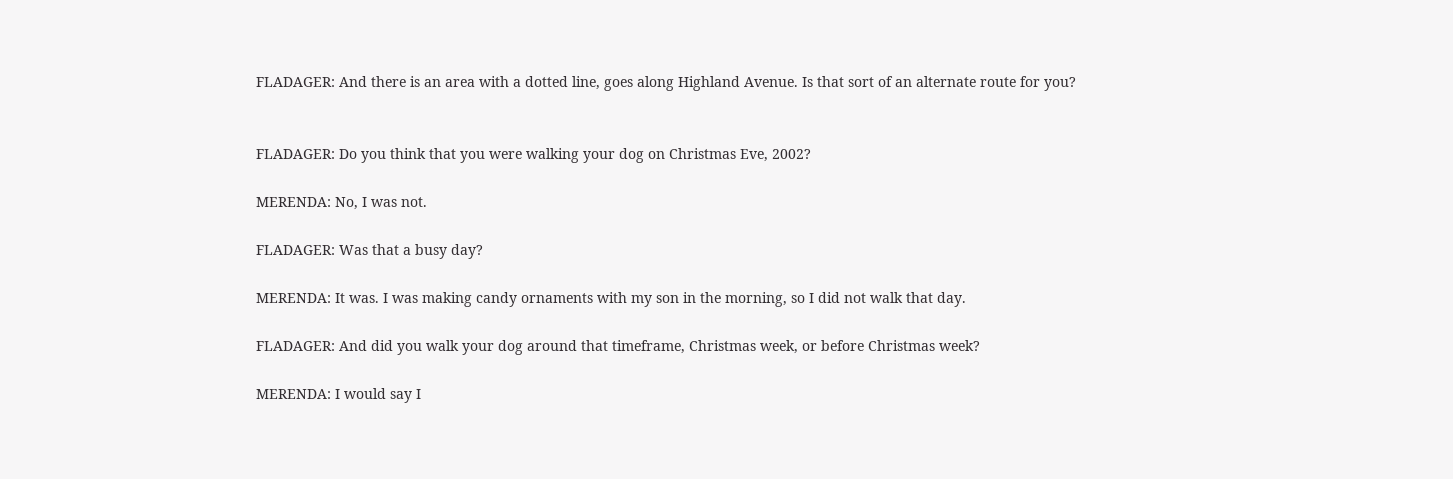FLADAGER: And there is an area with a dotted line, goes along Highland Avenue. Is that sort of an alternate route for you?


FLADAGER: Do you think that you were walking your dog on Christmas Eve, 2002?

MERENDA: No, I was not.

FLADAGER: Was that a busy day?

MERENDA: It was. I was making candy ornaments with my son in the morning, so I did not walk that day.

FLADAGER: And did you walk your dog around that timeframe, Christmas week, or before Christmas week?

MERENDA: I would say I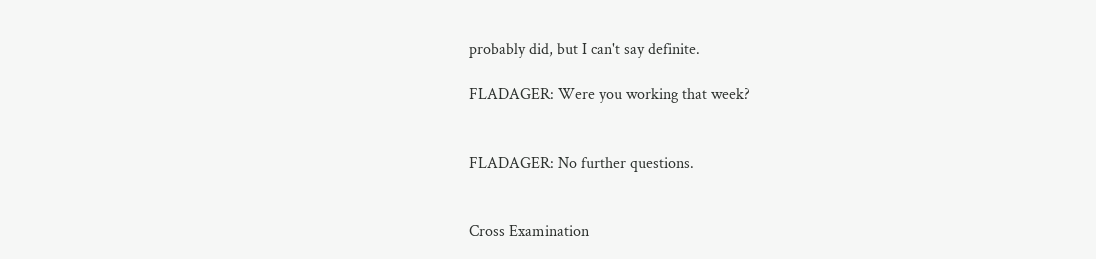probably did, but I can't say definite.

FLADAGER: Were you working that week?


FLADAGER: No further questions.


Cross Examination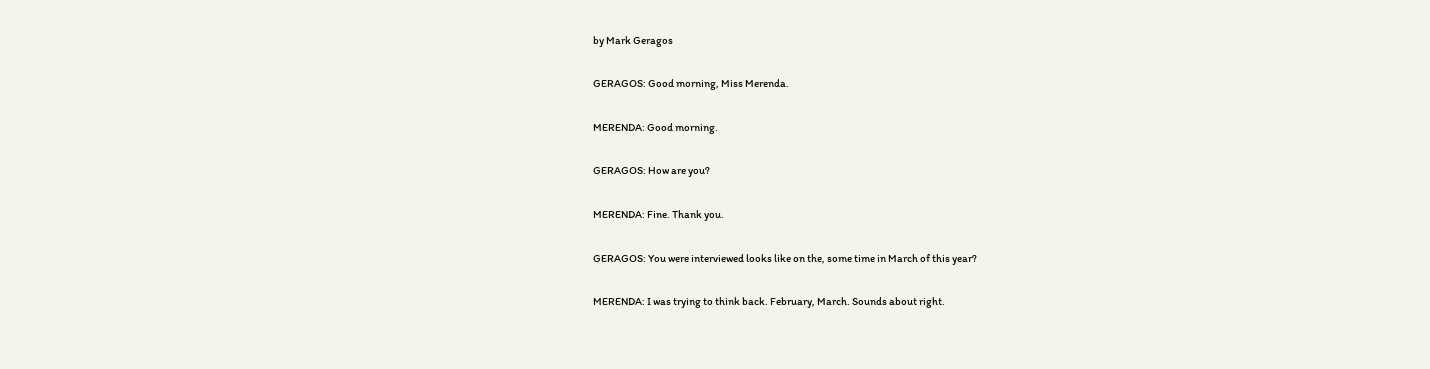by Mark Geragos

GERAGOS: Good morning, Miss Merenda.

MERENDA: Good morning.

GERAGOS: How are you?

MERENDA: Fine. Thank you.

GERAGOS: You were interviewed looks like on the, some time in March of this year?

MERENDA: I was trying to think back. February, March. Sounds about right.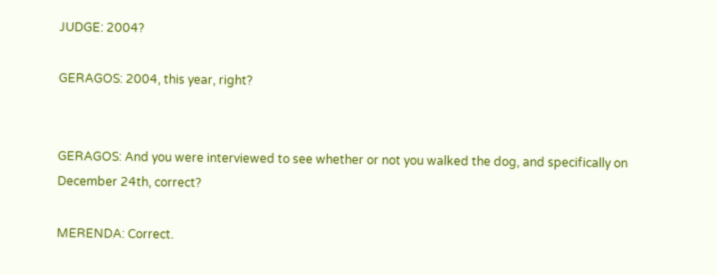JUDGE: 2004?

GERAGOS: 2004, this year, right?


GERAGOS: And you were interviewed to see whether or not you walked the dog, and specifically on December 24th, correct?

MERENDA: Correct.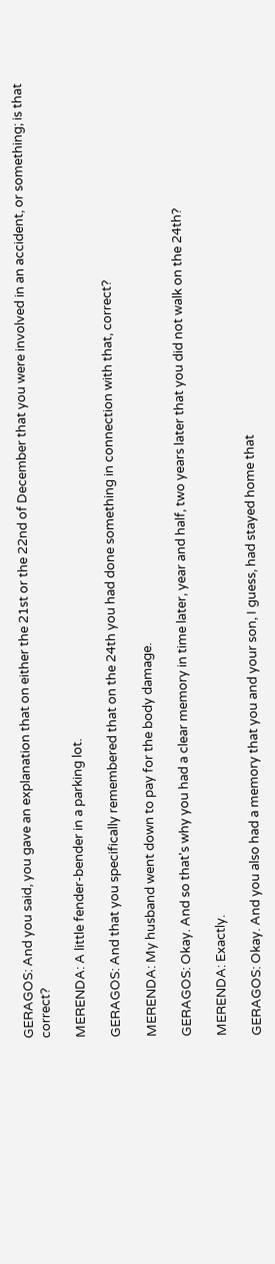GERAGOS: And you said, you gave an explanation that on either the 21st or the 22nd of December that you were involved in an accident, or something; is that correct?

MERENDA: A little fender-bender in a parking lot.

GERAGOS: And that you specifically remembered that on the 24th you had done something in connection with that, correct?

MERENDA: My husband went down to pay for the body damage.

GERAGOS: Okay. And so that's why you had a clear memory in time later, year and half, two years later that you did not walk on the 24th?

MERENDA: Exactly.

GERAGOS: Okay. And you also had a memory that you and your son, I guess, had stayed home that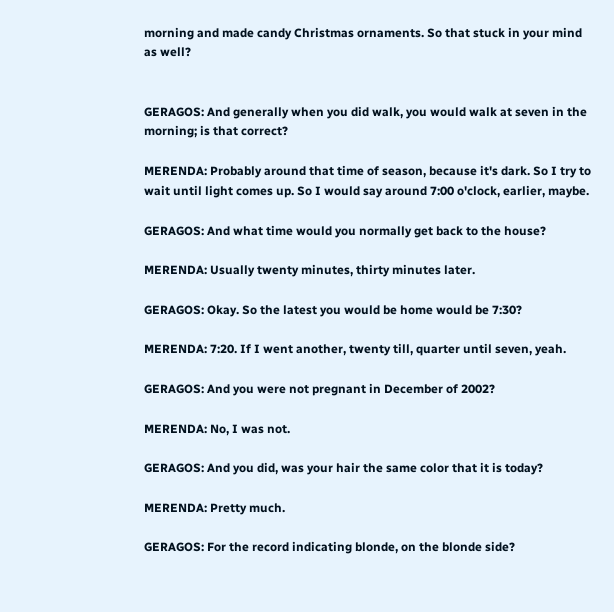morning and made candy Christmas ornaments. So that stuck in your mind as well?


GERAGOS: And generally when you did walk, you would walk at seven in the morning; is that correct?

MERENDA: Probably around that time of season, because it's dark. So I try to wait until light comes up. So I would say around 7:00 o'clock, earlier, maybe.

GERAGOS: And what time would you normally get back to the house?

MERENDA: Usually twenty minutes, thirty minutes later.

GERAGOS: Okay. So the latest you would be home would be 7:30?

MERENDA: 7:20. If I went another, twenty till, quarter until seven, yeah.

GERAGOS: And you were not pregnant in December of 2002?

MERENDA: No, I was not.

GERAGOS: And you did, was your hair the same color that it is today?

MERENDA: Pretty much.

GERAGOS: For the record indicating blonde, on the blonde side?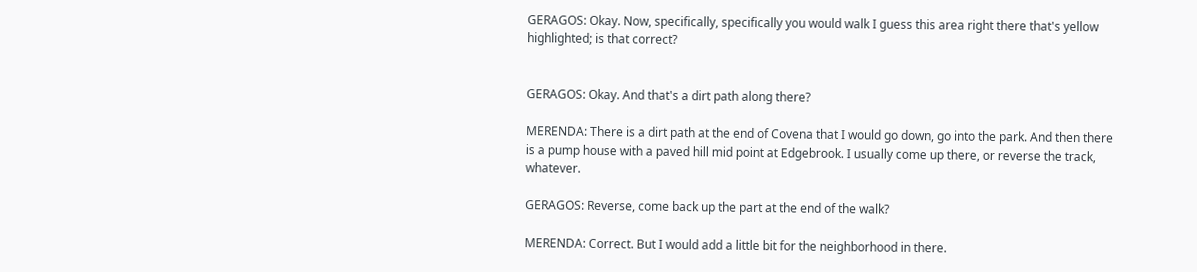GERAGOS: Okay. Now, specifically, specifically you would walk I guess this area right there that's yellow highlighted; is that correct?


GERAGOS: Okay. And that's a dirt path along there?

MERENDA: There is a dirt path at the end of Covena that I would go down, go into the park. And then there is a pump house with a paved hill mid point at Edgebrook. I usually come up there, or reverse the track, whatever.

GERAGOS: Reverse, come back up the part at the end of the walk?

MERENDA: Correct. But I would add a little bit for the neighborhood in there.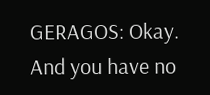GERAGOS: Okay. And you have no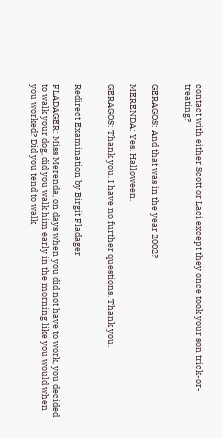contact with either Scott or Laci except they once took your son trick-or-treating?


GERAGOS: And that was in the year 2002?

MERENDA: Yes. Halloween.

GERAGOS: Thank you. I have no further questions. Thank you.


Redirect Examination by Birgit Fladager

FLADAGER: Miss Merenda, on days when you did not have to work, you decided to walk your dog, did you walk him early in the morning like you would when you worked? Did you tend to walk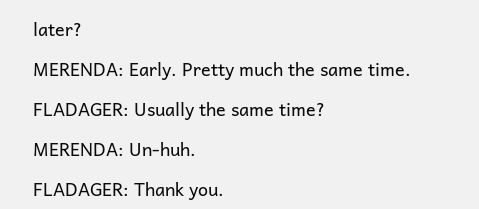later?

MERENDA: Early. Pretty much the same time.

FLADAGER: Usually the same time?

MERENDA: Un-huh.

FLADAGER: Thank you.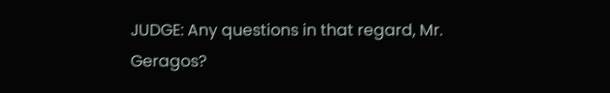JUDGE: Any questions in that regard, Mr. Geragos?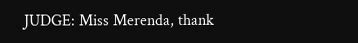JUDGE: Miss Merenda, thank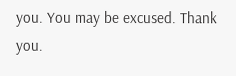you. You may be excused. Thank you.